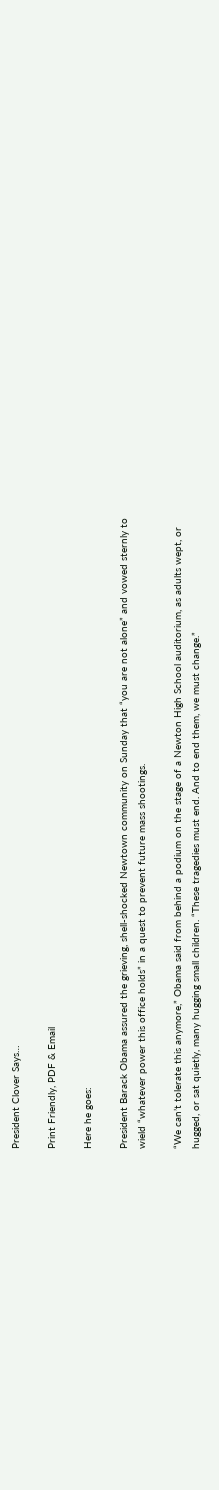President Clover Says…

Print Friendly, PDF & Email

Here he goes:

President Barack Obama assured the grieving, shell-shocked Newtown community on Sunday that “you are not alone” and vowed sternly to wield “whatever power this office holds” in a quest to prevent future mass shootings.

“We can’t tolerate this anymore,” Obama said from behind a podium on the stage of a Newton High School auditorium, as adults wept, or hugged, or sat quietly, many hugging small children. “These tragedies must end. And to end them, we must change.”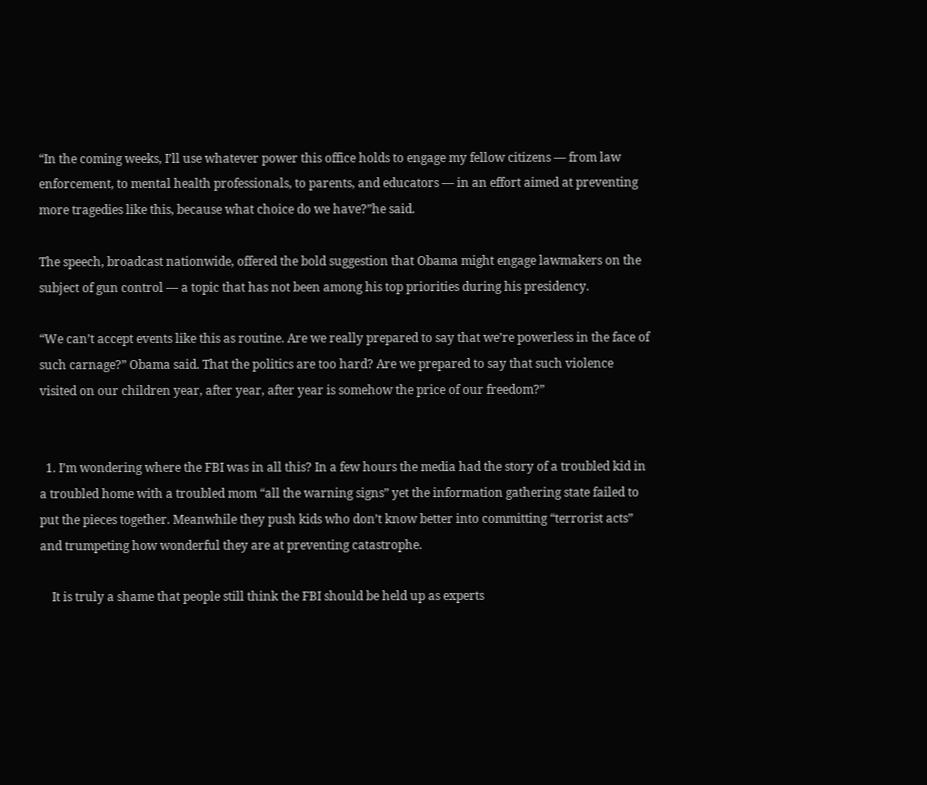“In the coming weeks, I’ll use whatever power this office holds to engage my fellow citizens — from law enforcement, to mental health professionals, to parents, and educators — in an effort aimed at preventing more tragedies like this, because what choice do we have?”he said.

The speech, broadcast nationwide, offered the bold suggestion that Obama might engage lawmakers on the subject of gun control — a topic that has not been among his top priorities during his presidency.

“We can’t accept events like this as routine. Are we really prepared to say that we’re powerless in the face of such carnage?” Obama said. That the politics are too hard? Are we prepared to say that such violence visited on our children year, after year, after year is somehow the price of our freedom?”


  1. I’m wondering where the FBI was in all this? In a few hours the media had the story of a troubled kid in a troubled home with a troubled mom “all the warning signs” yet the information gathering state failed to put the pieces together. Meanwhile they push kids who don’t know better into committing “terrorist acts” and trumpeting how wonderful they are at preventing catastrophe.

    It is truly a shame that people still think the FBI should be held up as experts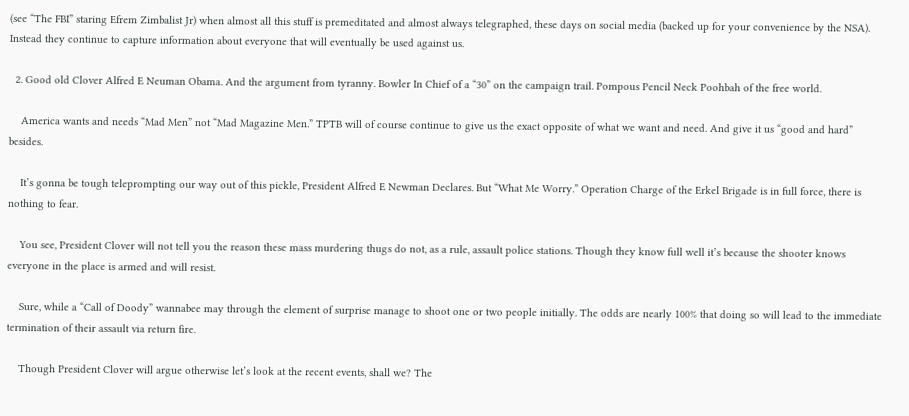(see “The FBI” staring Efrem Zimbalist Jr) when almost all this stuff is premeditated and almost always telegraphed, these days on social media (backed up for your convenience by the NSA). Instead they continue to capture information about everyone that will eventually be used against us.

  2. Good old Clover Alfred E Neuman Obama. And the argument from tyranny. Bowler In Chief of a “30” on the campaign trail. Pompous Pencil Neck Poohbah of the free world.

    America wants and needs “Mad Men” not “Mad Magazine Men.” TPTB will of course continue to give us the exact opposite of what we want and need. And give it us “good and hard” besides.

    It’s gonna be tough teleprompting our way out of this pickle, President Alfred E Newman Declares. But “What Me Worry.” Operation Charge of the Erkel Brigade is in full force, there is nothing to fear.

    You see, President Clover will not tell you the reason these mass murdering thugs do not, as a rule, assault police stations. Though they know full well it’s because the shooter knows everyone in the place is armed and will resist.

    Sure, while a “Call of Doody” wannabee may through the element of surprise manage to shoot one or two people initially. The odds are nearly 100% that doing so will lead to the immediate termination of their assault via return fire.

    Though President Clover will argue otherwise let’s look at the recent events, shall we? The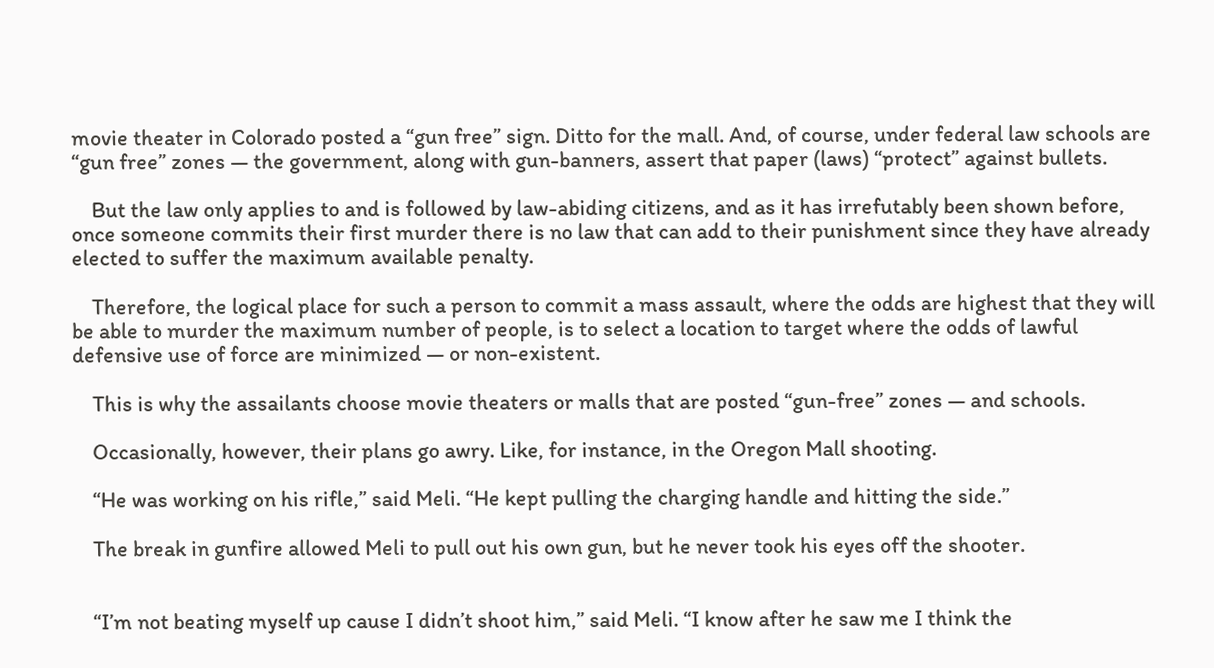movie theater in Colorado posted a “gun free” sign. Ditto for the mall. And, of course, under federal law schools are “gun free” zones — the government, along with gun-banners, assert that paper (laws) “protect” against bullets.

    But the law only applies to and is followed by law-abiding citizens, and as it has irrefutably been shown before, once someone commits their first murder there is no law that can add to their punishment since they have already elected to suffer the maximum available penalty.

    Therefore, the logical place for such a person to commit a mass assault, where the odds are highest that they will be able to murder the maximum number of people, is to select a location to target where the odds of lawful defensive use of force are minimized — or non-existent.

    This is why the assailants choose movie theaters or malls that are posted “gun-free” zones — and schools.

    Occasionally, however, their plans go awry. Like, for instance, in the Oregon Mall shooting.

    “He was working on his rifle,” said Meli. “He kept pulling the charging handle and hitting the side.”

    The break in gunfire allowed Meli to pull out his own gun, but he never took his eyes off the shooter.


    “I’m not beating myself up cause I didn’t shoot him,” said Meli. “I know after he saw me I think the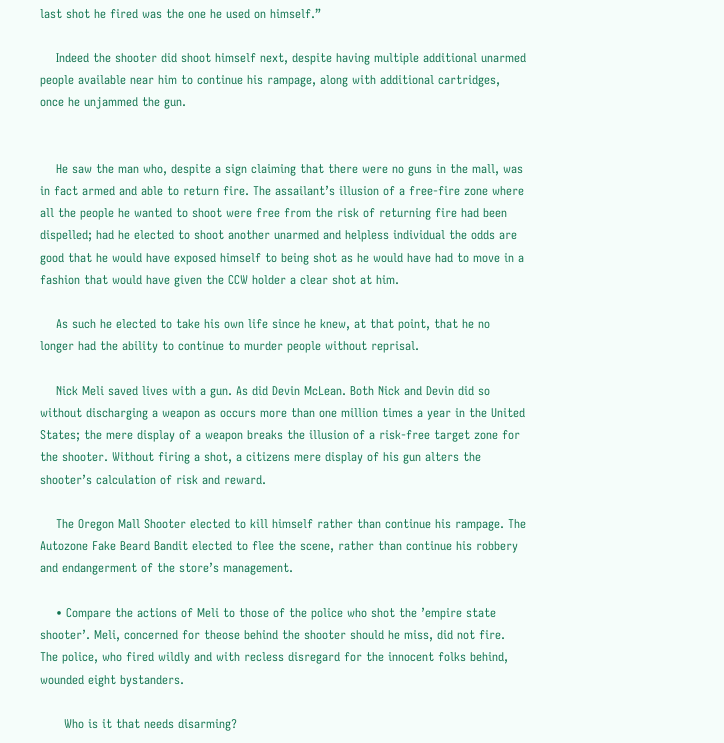last shot he fired was the one he used on himself.”

    Indeed the shooter did shoot himself next, despite having multiple additional unarmed people available near him to continue his rampage, along with additional cartridges, once he unjammed the gun.


    He saw the man who, despite a sign claiming that there were no guns in the mall, was in fact armed and able to return fire. The assailant’s illusion of a free-fire zone where all the people he wanted to shoot were free from the risk of returning fire had been dispelled; had he elected to shoot another unarmed and helpless individual the odds are good that he would have exposed himself to being shot as he would have had to move in a fashion that would have given the CCW holder a clear shot at him.

    As such he elected to take his own life since he knew, at that point, that he no longer had the ability to continue to murder people without reprisal.

    Nick Meli saved lives with a gun. As did Devin McLean. Both Nick and Devin did so without discharging a weapon as occurs more than one million times a year in the United States; the mere display of a weapon breaks the illusion of a risk-free target zone for the shooter. Without firing a shot, a citizens mere display of his gun alters the shooter’s calculation of risk and reward.

    The Oregon Mall Shooter elected to kill himself rather than continue his rampage. The Autozone Fake Beard Bandit elected to flee the scene, rather than continue his robbery and endangerment of the store’s management.

    • Compare the actions of Meli to those of the police who shot the ’empire state shooter’. Meli, concerned for theose behind the shooter should he miss, did not fire. The police, who fired wildly and with recless disregard for the innocent folks behind, wounded eight bystanders.

      Who is it that needs disarming?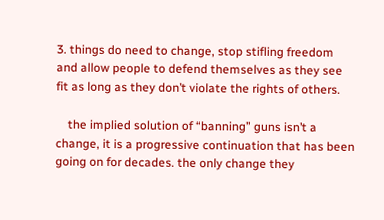3. things do need to change, stop stifling freedom and allow people to defend themselves as they see fit as long as they don’t violate the rights of others.

    the implied solution of “banning” guns isn’t a change, it is a progressive continuation that has been going on for decades. the only change they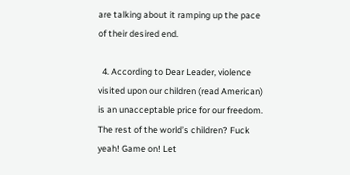are talking about it ramping up the pace of their desired end.

  4. According to Dear Leader, violence visited upon our children (read American) is an unacceptable price for our freedom. The rest of the world’s children? Fuck yeah! Game on! Let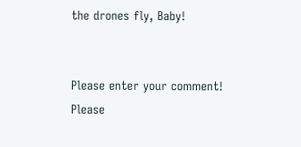the drones fly, Baby!


Please enter your comment!
Please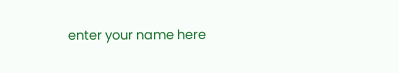enter your name here